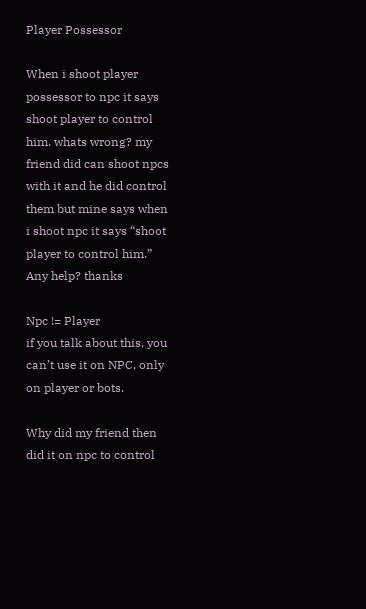Player Possessor

When i shoot player possessor to npc it says shoot player to control him. whats wrong? my friend did can shoot npcs with it and he did control them but mine says when i shoot npc it says “shoot player to control him.” Any help? thanks

Npc != Player
if you talk about this, you can’t use it on NPC, only on player or bots.

Why did my friend then did it on npc to control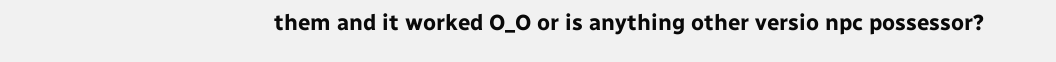them and it worked O_O or is anything other versio npc possessor?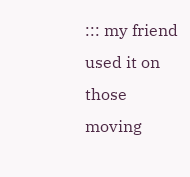::: my friend used it on those moving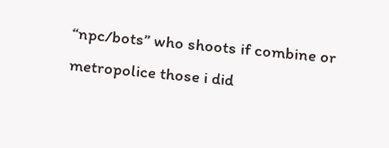“npc/bots” who shoots if combine or metropolice those i did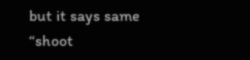but it says same “shoot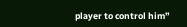player to control him”